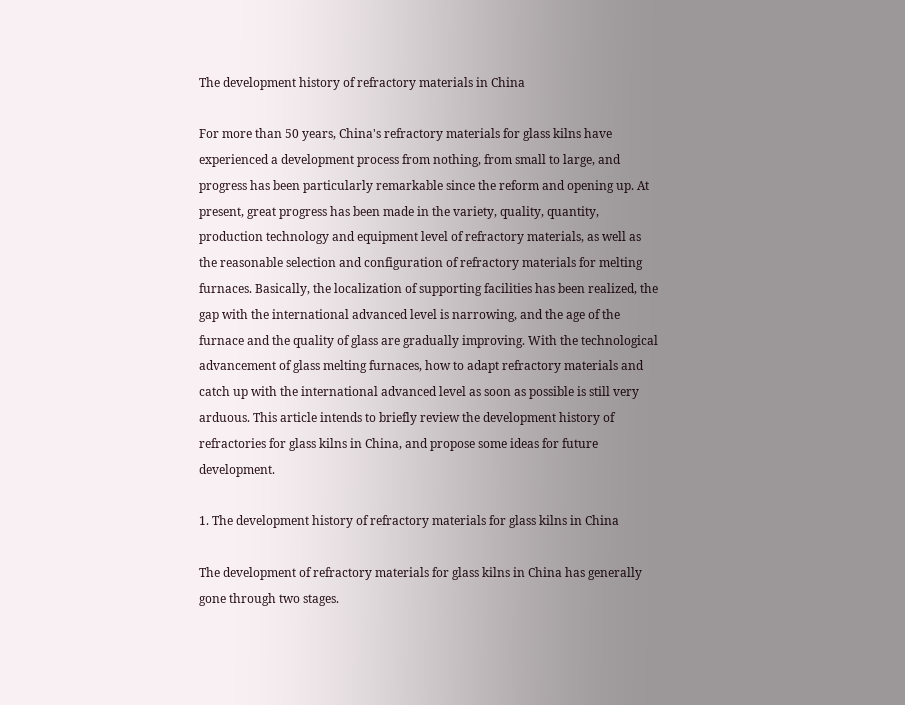The development history of refractory materials in China

For more than 50 years, China's refractory materials for glass kilns have experienced a development process from nothing, from small to large, and progress has been particularly remarkable since the reform and opening up. At present, great progress has been made in the variety, quality, quantity, production technology and equipment level of refractory materials, as well as the reasonable selection and configuration of refractory materials for melting furnaces. Basically, the localization of supporting facilities has been realized, the gap with the international advanced level is narrowing, and the age of the furnace and the quality of glass are gradually improving. With the technological advancement of glass melting furnaces, how to adapt refractory materials and catch up with the international advanced level as soon as possible is still very arduous. This article intends to briefly review the development history of refractories for glass kilns in China, and propose some ideas for future development.

1. The development history of refractory materials for glass kilns in China

The development of refractory materials for glass kilns in China has generally gone through two stages.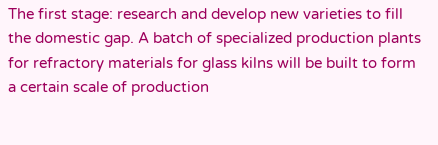The first stage: research and develop new varieties to fill the domestic gap. A batch of specialized production plants for refractory materials for glass kilns will be built to form a certain scale of production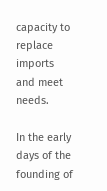capacity to replace imports and meet needs.

In the early days of the founding of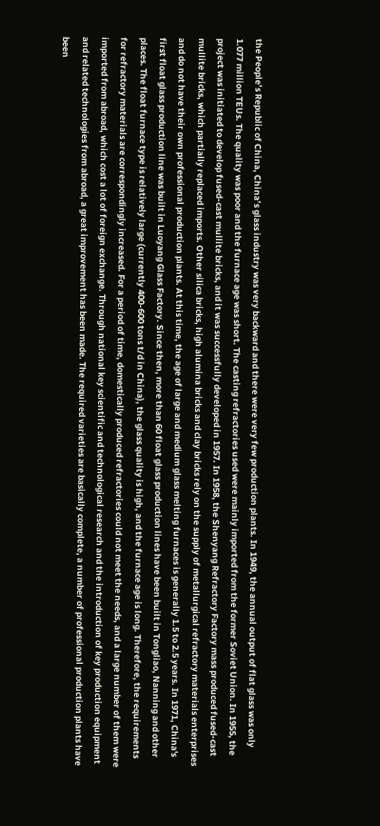the People’s Republic of China, China’s glass industry was very backward and there were very few production plants. In 1949, the annual output of flat glass was only 1.077 million TEUs. The quality was poor and the furnace age was short. The casting refractories used were mainly imported from the former Soviet Union. In 1955, the project was initiated to develop fused-cast mullite bricks, and it was successfully developed in 1957. In 1958, the Shenyang Refractory Factory mass produced fused-cast mullite bricks, which partially replaced imports. Other silica bricks, high alumina bricks and clay bricks rely on the supply of metallurgical refractory materials enterprises and do not have their own professional production plants. At this time, the age of large and medium glass melting furnaces is generally 1.5 to 2.5 years. In 1971, China's first float glass production line was built in Luoyang Glass Factory. Since then, more than 60 float glass production lines have been built in Tongliao, Nanning and other places. The float furnace type is relatively large (currently 400-600 tons t/d in China), the glass quality is high, and the furnace age is long. Therefore, the requirements for refractory materials are correspondingly increased. For a period of time, domestically produced refractories could not meet the needs, and a large number of them were imported from abroad, which cost a lot of foreign exchange. Through national key scientific and technological research and the introduction of key production equipment and related technologies from abroad, a great improvement has been made. The required varieties are basically complete, a number of professional production plants have been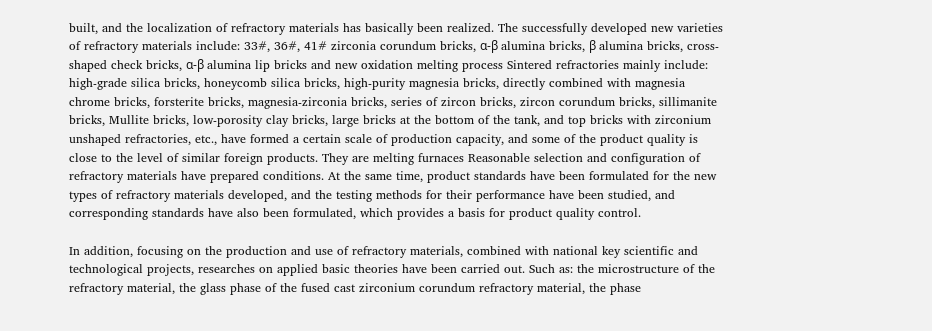built, and the localization of refractory materials has basically been realized. The successfully developed new varieties of refractory materials include: 33#, 36#, 41# zirconia corundum bricks, α-β alumina bricks, β alumina bricks, cross-shaped check bricks, α-β alumina lip bricks and new oxidation melting process Sintered refractories mainly include: high-grade silica bricks, honeycomb silica bricks, high-purity magnesia bricks, directly combined with magnesia chrome bricks, forsterite bricks, magnesia-zirconia bricks, series of zircon bricks, zircon corundum bricks, sillimanite bricks, Mullite bricks, low-porosity clay bricks, large bricks at the bottom of the tank, and top bricks with zirconium unshaped refractories, etc., have formed a certain scale of production capacity, and some of the product quality is close to the level of similar foreign products. They are melting furnaces Reasonable selection and configuration of refractory materials have prepared conditions. At the same time, product standards have been formulated for the new types of refractory materials developed, and the testing methods for their performance have been studied, and corresponding standards have also been formulated, which provides a basis for product quality control.

In addition, focusing on the production and use of refractory materials, combined with national key scientific and technological projects, researches on applied basic theories have been carried out. Such as: the microstructure of the refractory material, the glass phase of the fused cast zirconium corundum refractory material, the phase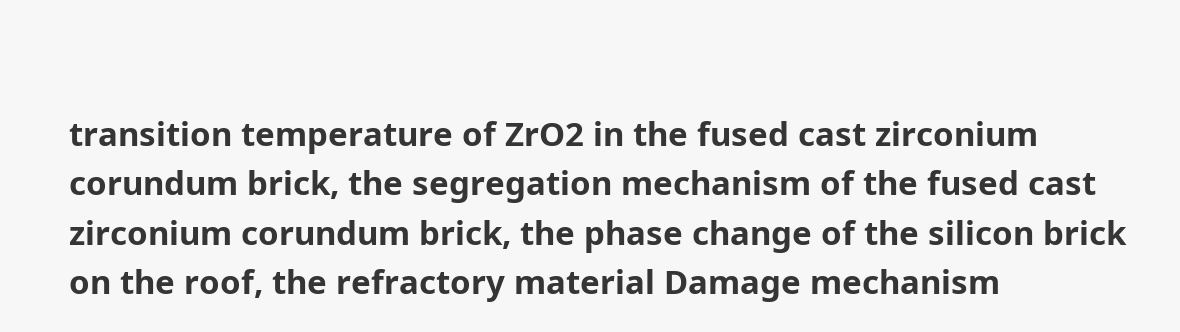transition temperature of ZrO2 in the fused cast zirconium corundum brick, the segregation mechanism of the fused cast zirconium corundum brick, the phase change of the silicon brick on the roof, the refractory material Damage mechanism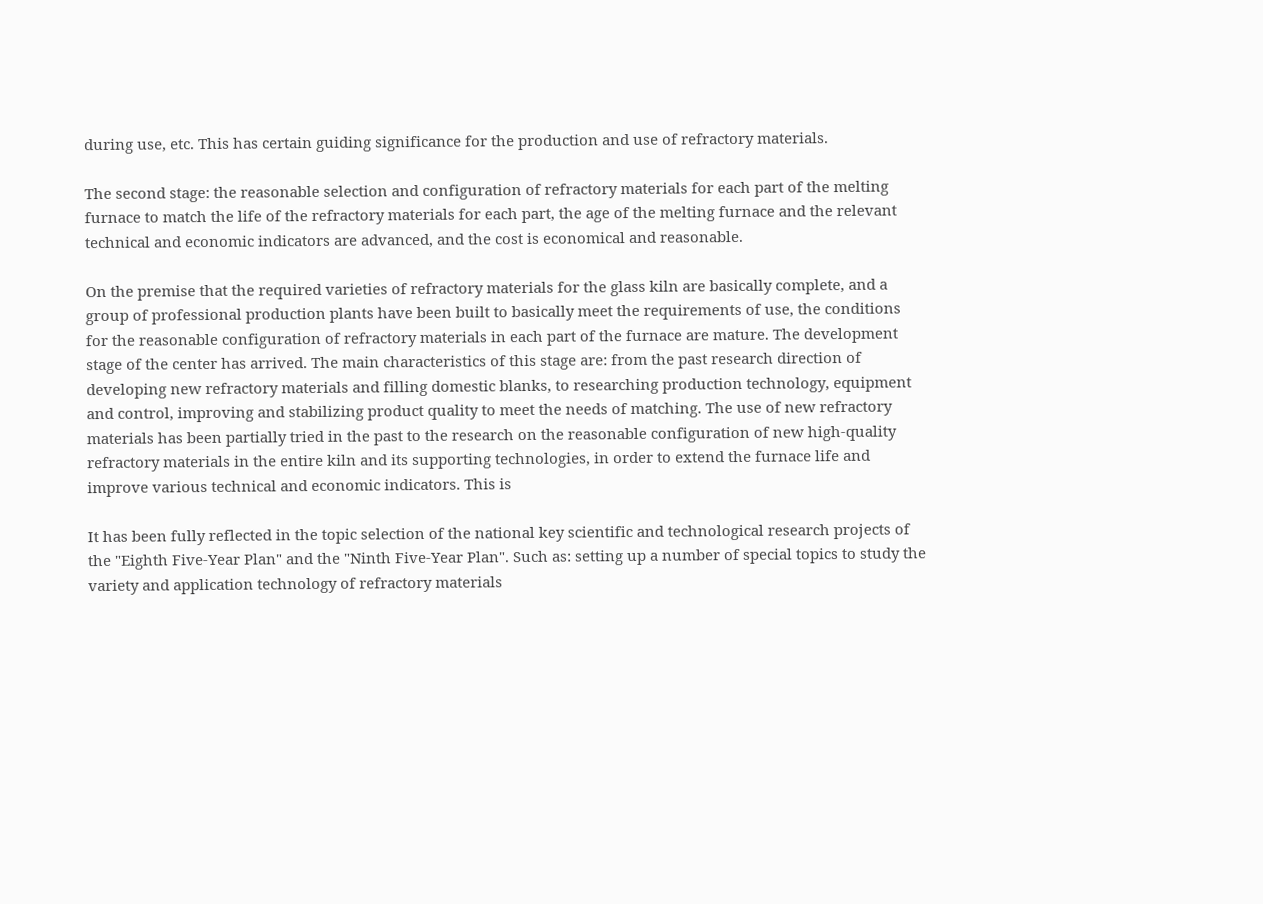during use, etc. This has certain guiding significance for the production and use of refractory materials.

The second stage: the reasonable selection and configuration of refractory materials for each part of the melting furnace to match the life of the refractory materials for each part, the age of the melting furnace and the relevant technical and economic indicators are advanced, and the cost is economical and reasonable.

On the premise that the required varieties of refractory materials for the glass kiln are basically complete, and a group of professional production plants have been built to basically meet the requirements of use, the conditions for the reasonable configuration of refractory materials in each part of the furnace are mature. The development stage of the center has arrived. The main characteristics of this stage are: from the past research direction of developing new refractory materials and filling domestic blanks, to researching production technology, equipment and control, improving and stabilizing product quality to meet the needs of matching. The use of new refractory materials has been partially tried in the past to the research on the reasonable configuration of new high-quality refractory materials in the entire kiln and its supporting technologies, in order to extend the furnace life and improve various technical and economic indicators. This is

It has been fully reflected in the topic selection of the national key scientific and technological research projects of the "Eighth Five-Year Plan" and the "Ninth Five-Year Plan". Such as: setting up a number of special topics to study the variety and application technology of refractory materials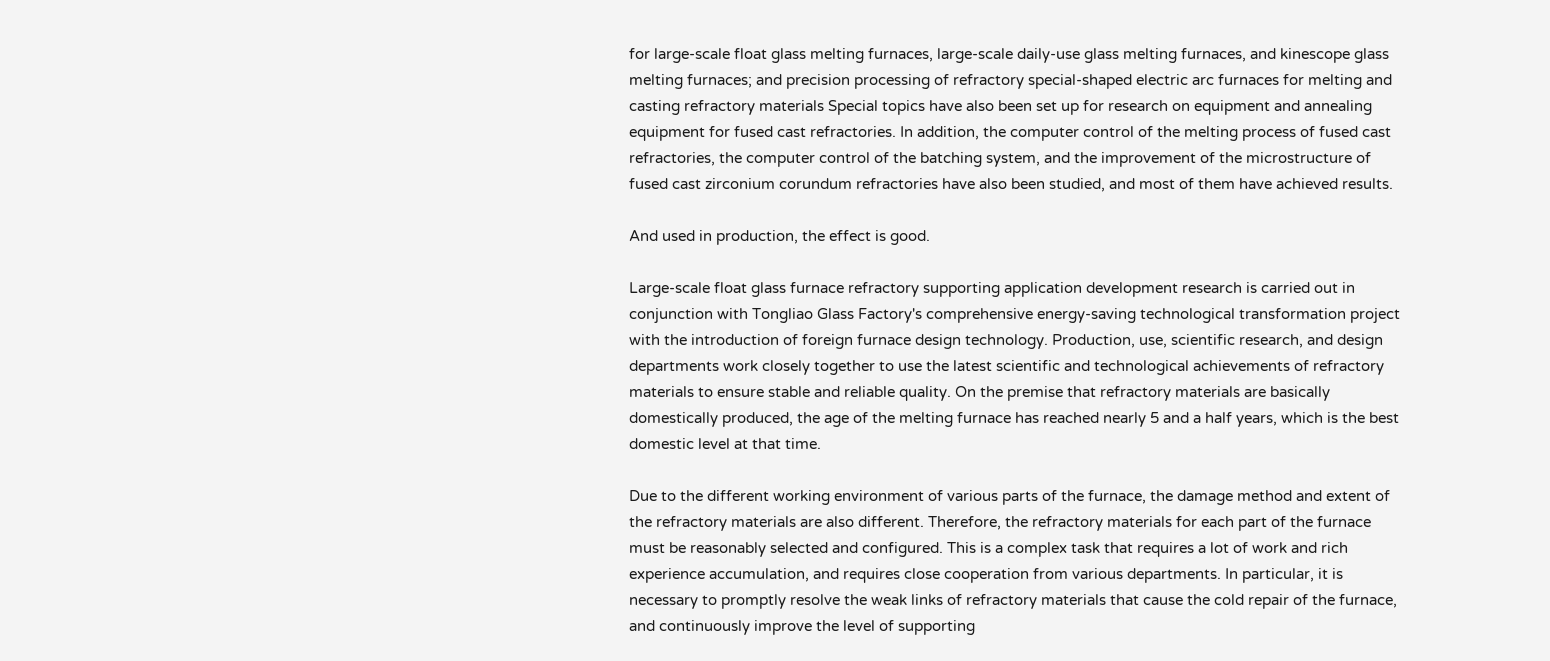for large-scale float glass melting furnaces, large-scale daily-use glass melting furnaces, and kinescope glass melting furnaces; and precision processing of refractory special-shaped electric arc furnaces for melting and casting refractory materials Special topics have also been set up for research on equipment and annealing equipment for fused cast refractories. In addition, the computer control of the melting process of fused cast refractories, the computer control of the batching system, and the improvement of the microstructure of fused cast zirconium corundum refractories have also been studied, and most of them have achieved results.

And used in production, the effect is good.

Large-scale float glass furnace refractory supporting application development research is carried out in conjunction with Tongliao Glass Factory's comprehensive energy-saving technological transformation project with the introduction of foreign furnace design technology. Production, use, scientific research, and design departments work closely together to use the latest scientific and technological achievements of refractory materials to ensure stable and reliable quality. On the premise that refractory materials are basically domestically produced, the age of the melting furnace has reached nearly 5 and a half years, which is the best domestic level at that time.

Due to the different working environment of various parts of the furnace, the damage method and extent of the refractory materials are also different. Therefore, the refractory materials for each part of the furnace must be reasonably selected and configured. This is a complex task that requires a lot of work and rich experience accumulation, and requires close cooperation from various departments. In particular, it is necessary to promptly resolve the weak links of refractory materials that cause the cold repair of the furnace, and continuously improve the level of supporting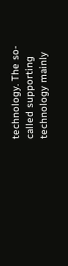technology. The so-called supporting technology mainly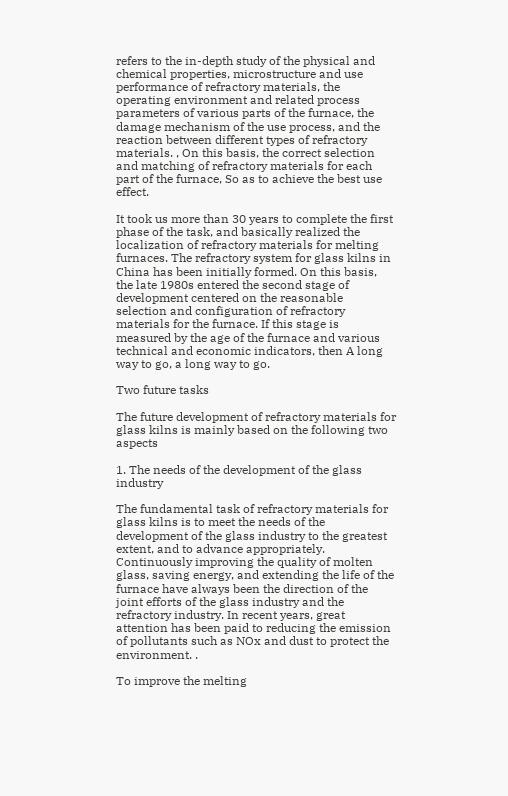refers to the in-depth study of the physical and chemical properties, microstructure and use performance of refractory materials, the operating environment and related process parameters of various parts of the furnace, the damage mechanism of the use process, and the reaction between different types of refractory materials. , On this basis, the correct selection and matching of refractory materials for each part of the furnace, So as to achieve the best use effect.

It took us more than 30 years to complete the first phase of the task, and basically realized the localization of refractory materials for melting furnaces. The refractory system for glass kilns in China has been initially formed. On this basis, the late 1980s entered the second stage of development centered on the reasonable selection and configuration of refractory materials for the furnace. If this stage is measured by the age of the furnace and various technical and economic indicators, then A long way to go, a long way to go.

Two future tasks

The future development of refractory materials for glass kilns is mainly based on the following two aspects

1. The needs of the development of the glass industry

The fundamental task of refractory materials for glass kilns is to meet the needs of the development of the glass industry to the greatest extent, and to advance appropriately. Continuously improving the quality of molten glass, saving energy, and extending the life of the furnace have always been the direction of the joint efforts of the glass industry and the refractory industry. In recent years, great attention has been paid to reducing the emission of pollutants such as NOx and dust to protect the environment. .

To improve the melting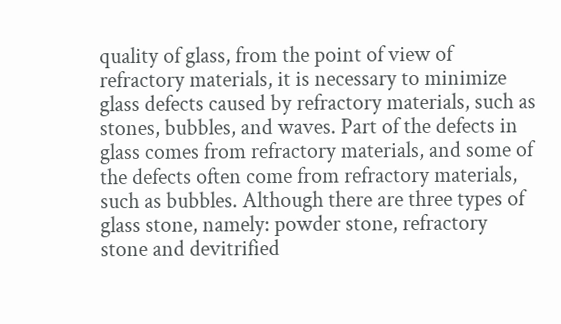quality of glass, from the point of view of refractory materials, it is necessary to minimize glass defects caused by refractory materials, such as stones, bubbles, and waves. Part of the defects in glass comes from refractory materials, and some of the defects often come from refractory materials, such as bubbles. Although there are three types of glass stone, namely: powder stone, refractory stone and devitrified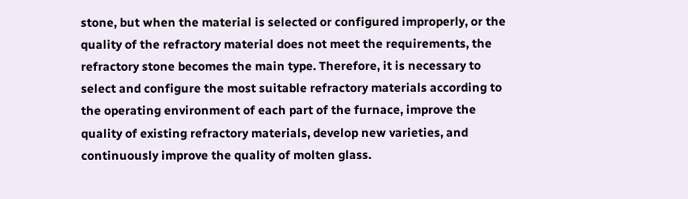stone, but when the material is selected or configured improperly, or the quality of the refractory material does not meet the requirements, the refractory stone becomes the main type. Therefore, it is necessary to select and configure the most suitable refractory materials according to the operating environment of each part of the furnace, improve the quality of existing refractory materials, develop new varieties, and continuously improve the quality of molten glass.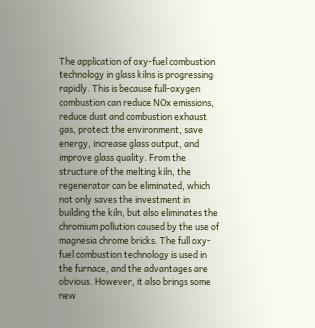The application of oxy-fuel combustion technology in glass kilns is progressing rapidly. This is because full-oxygen combustion can reduce NOx emissions, reduce dust and combustion exhaust gas, protect the environment, save energy, increase glass output, and improve glass quality. From the structure of the melting kiln, the regenerator can be eliminated, which not only saves the investment in building the kiln, but also eliminates the chromium pollution caused by the use of magnesia chrome bricks. The full oxy-fuel combustion technology is used in the furnace, and the advantages are obvious. However, it also brings some new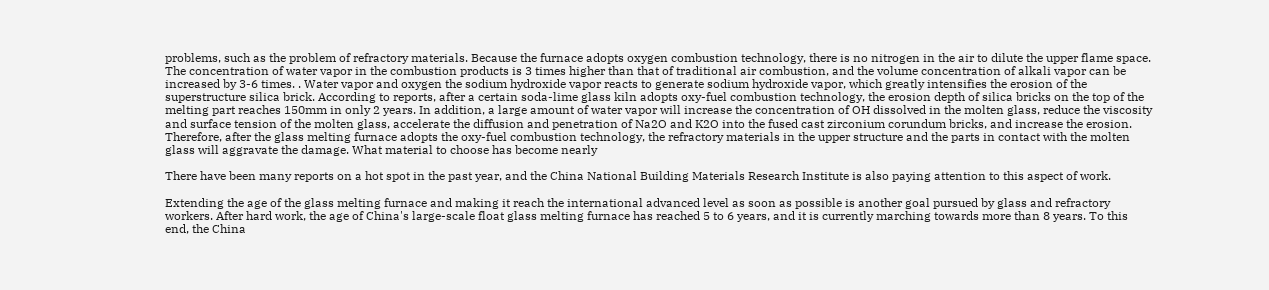problems, such as the problem of refractory materials. Because the furnace adopts oxygen combustion technology, there is no nitrogen in the air to dilute the upper flame space. The concentration of water vapor in the combustion products is 3 times higher than that of traditional air combustion, and the volume concentration of alkali vapor can be increased by 3-6 times. . Water vapor and oxygen the sodium hydroxide vapor reacts to generate sodium hydroxide vapor, which greatly intensifies the erosion of the superstructure silica brick. According to reports, after a certain soda-lime glass kiln adopts oxy-fuel combustion technology, the erosion depth of silica bricks on the top of the melting part reaches 150mm in only 2 years. In addition, a large amount of water vapor will increase the concentration of OH dissolved in the molten glass, reduce the viscosity and surface tension of the molten glass, accelerate the diffusion and penetration of Na2O and K2O into the fused cast zirconium corundum bricks, and increase the erosion. Therefore, after the glass melting furnace adopts the oxy-fuel combustion technology, the refractory materials in the upper structure and the parts in contact with the molten glass will aggravate the damage. What material to choose has become nearly

There have been many reports on a hot spot in the past year, and the China National Building Materials Research Institute is also paying attention to this aspect of work.

Extending the age of the glass melting furnace and making it reach the international advanced level as soon as possible is another goal pursued by glass and refractory workers. After hard work, the age of China's large-scale float glass melting furnace has reached 5 to 6 years, and it is currently marching towards more than 8 years. To this end, the China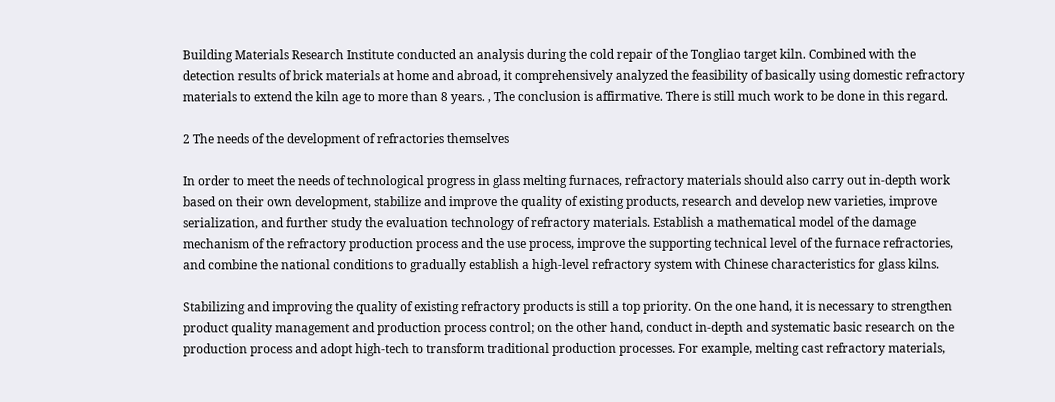Building Materials Research Institute conducted an analysis during the cold repair of the Tongliao target kiln. Combined with the detection results of brick materials at home and abroad, it comprehensively analyzed the feasibility of basically using domestic refractory materials to extend the kiln age to more than 8 years. , The conclusion is affirmative. There is still much work to be done in this regard.

2 The needs of the development of refractories themselves

In order to meet the needs of technological progress in glass melting furnaces, refractory materials should also carry out in-depth work based on their own development, stabilize and improve the quality of existing products, research and develop new varieties, improve serialization, and further study the evaluation technology of refractory materials. Establish a mathematical model of the damage mechanism of the refractory production process and the use process, improve the supporting technical level of the furnace refractories, and combine the national conditions to gradually establish a high-level refractory system with Chinese characteristics for glass kilns.

Stabilizing and improving the quality of existing refractory products is still a top priority. On the one hand, it is necessary to strengthen product quality management and production process control; on the other hand, conduct in-depth and systematic basic research on the production process and adopt high-tech to transform traditional production processes. For example, melting cast refractory materials,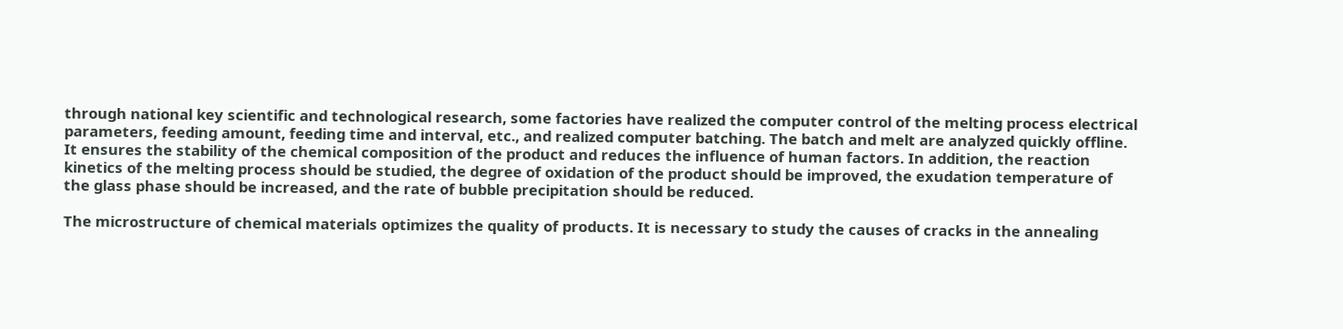through national key scientific and technological research, some factories have realized the computer control of the melting process electrical parameters, feeding amount, feeding time and interval, etc., and realized computer batching. The batch and melt are analyzed quickly offline. It ensures the stability of the chemical composition of the product and reduces the influence of human factors. In addition, the reaction kinetics of the melting process should be studied, the degree of oxidation of the product should be improved, the exudation temperature of the glass phase should be increased, and the rate of bubble precipitation should be reduced.

The microstructure of chemical materials optimizes the quality of products. It is necessary to study the causes of cracks in the annealing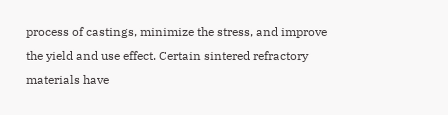process of castings, minimize the stress, and improve the yield and use effect. Certain sintered refractory materials have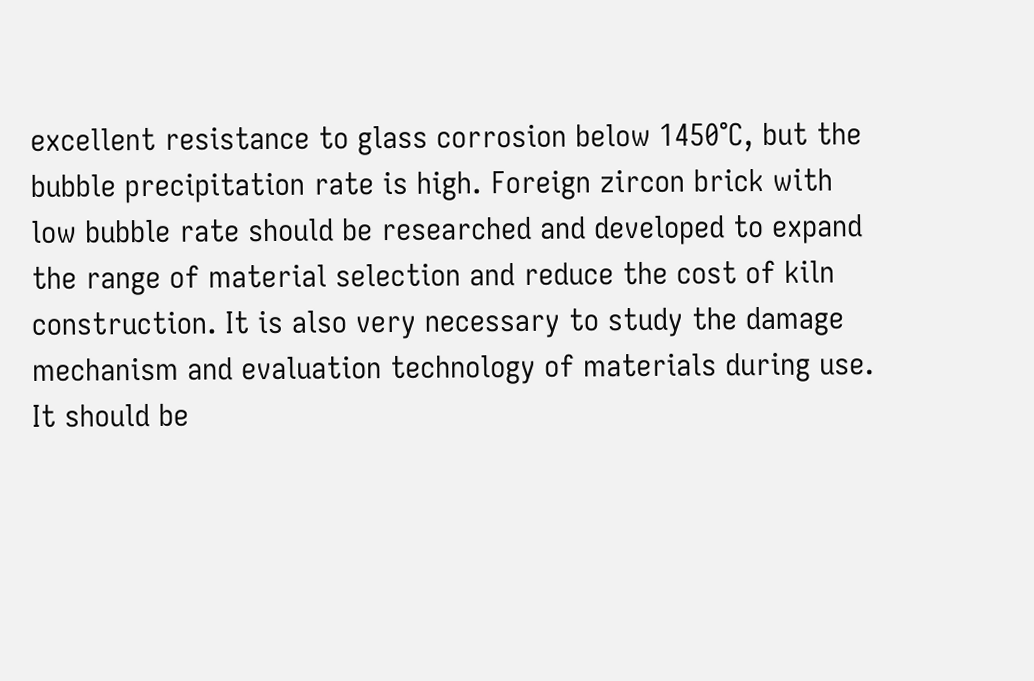excellent resistance to glass corrosion below 1450℃, but the bubble precipitation rate is high. Foreign zircon brick with low bubble rate should be researched and developed to expand the range of material selection and reduce the cost of kiln construction. It is also very necessary to study the damage mechanism and evaluation technology of materials during use. It should be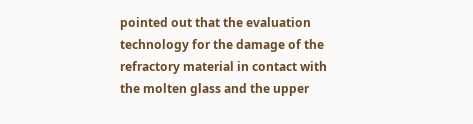pointed out that the evaluation technology for the damage of the refractory material in contact with the molten glass and the upper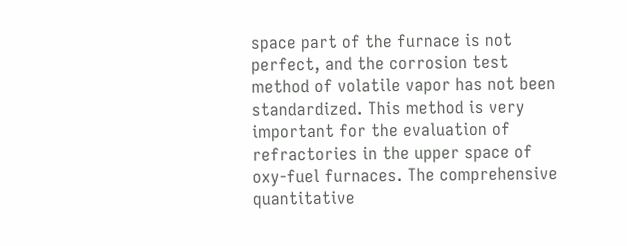space part of the furnace is not perfect, and the corrosion test method of volatile vapor has not been standardized. This method is very important for the evaluation of refractories in the upper space of oxy-fuel furnaces. The comprehensive quantitative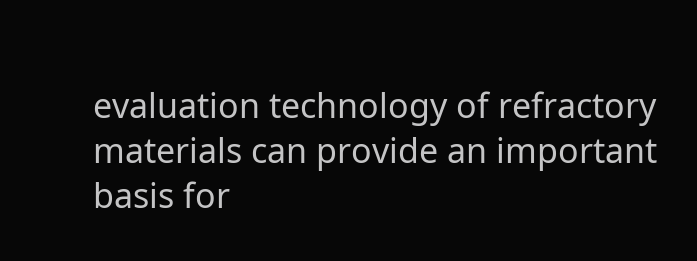evaluation technology of refractory materials can provide an important basis for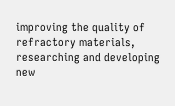improving the quality of refractory materials, researching and developing new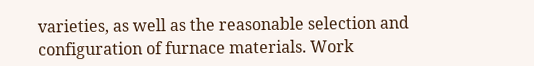varieties, as well as the reasonable selection and configuration of furnace materials. Work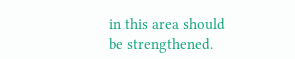in this area should be strengthened.